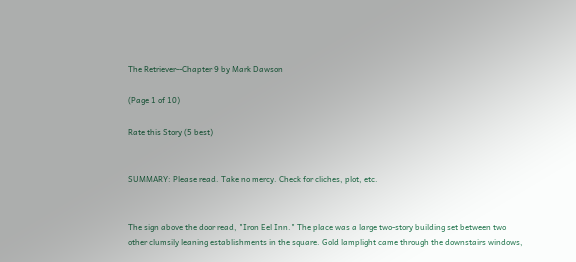The Retriever--Chapter 9 by Mark Dawson

(Page 1 of 10)

Rate this Story (5 best)


SUMMARY: Please read. Take no mercy. Check for cliches, plot, etc.


The sign above the door read, "Iron Eel Inn." The place was a large two-story building set between two other clumsily leaning establishments in the square. Gold lamplight came through the downstairs windows,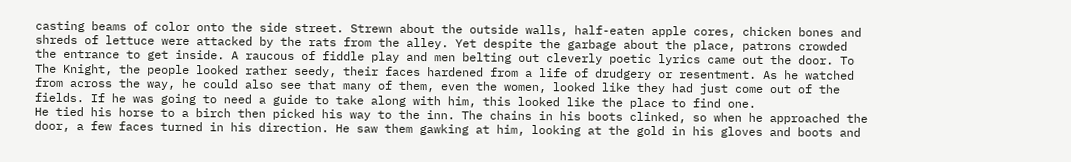casting beams of color onto the side street. Strewn about the outside walls, half-eaten apple cores, chicken bones and shreds of lettuce were attacked by the rats from the alley. Yet despite the garbage about the place, patrons crowded the entrance to get inside. A raucous of fiddle play and men belting out cleverly poetic lyrics came out the door. To The Knight, the people looked rather seedy, their faces hardened from a life of drudgery or resentment. As he watched from across the way, he could also see that many of them, even the women, looked like they had just come out of the fields. If he was going to need a guide to take along with him, this looked like the place to find one.
He tied his horse to a birch then picked his way to the inn. The chains in his boots clinked, so when he approached the door, a few faces turned in his direction. He saw them gawking at him, looking at the gold in his gloves and boots and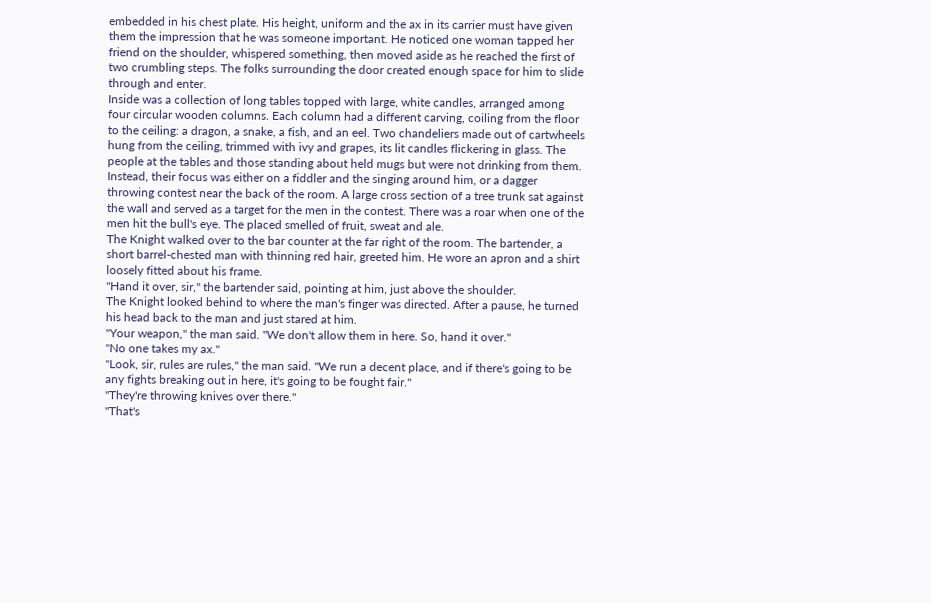embedded in his chest plate. His height, uniform and the ax in its carrier must have given them the impression that he was someone important. He noticed one woman tapped her friend on the shoulder, whispered something, then moved aside as he reached the first of two crumbling steps. The folks surrounding the door created enough space for him to slide through and enter.
Inside was a collection of long tables topped with large, white candles, arranged among four circular wooden columns. Each column had a different carving, coiling from the floor to the ceiling: a dragon, a snake, a fish, and an eel. Two chandeliers made out of cartwheels hung from the ceiling, trimmed with ivy and grapes, its lit candles flickering in glass. The people at the tables and those standing about held mugs but were not drinking from them. Instead, their focus was either on a fiddler and the singing around him, or a dagger throwing contest near the back of the room. A large cross section of a tree trunk sat against the wall and served as a target for the men in the contest. There was a roar when one of the men hit the bull's eye. The placed smelled of fruit, sweat and ale.
The Knight walked over to the bar counter at the far right of the room. The bartender, a short barrel-chested man with thinning red hair, greeted him. He wore an apron and a shirt loosely fitted about his frame.
"Hand it over, sir," the bartender said, pointing at him, just above the shoulder.
The Knight looked behind to where the man's finger was directed. After a pause, he turned his head back to the man and just stared at him.
"Your weapon," the man said. "We don't allow them in here. So, hand it over."
"No one takes my ax."
"Look, sir, rules are rules," the man said. "We run a decent place, and if there's going to be any fights breaking out in here, it's going to be fought fair."
"They're throwing knives over there."
"That's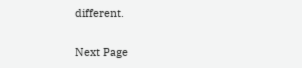different.

Next Page